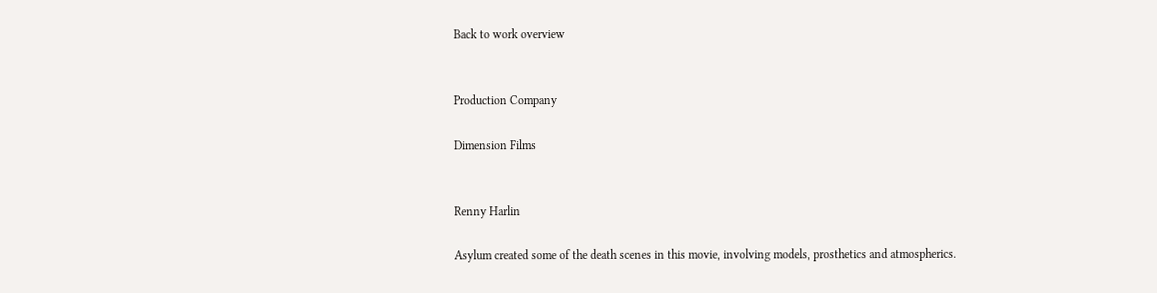Back to work overview


Production Company

Dimension Films


Renny Harlin

Asylum created some of the death scenes in this movie, involving models, prosthetics and atmospherics.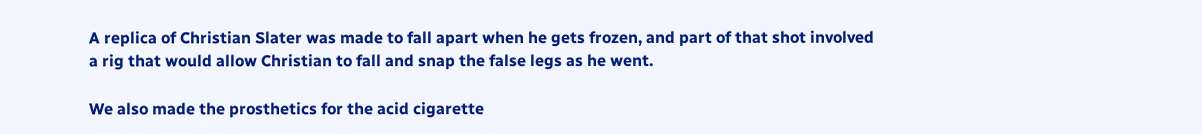A replica of Christian Slater was made to fall apart when he gets frozen, and part of that shot involved a rig that would allow Christian to fall and snap the false legs as he went.

We also made the prosthetics for the acid cigarette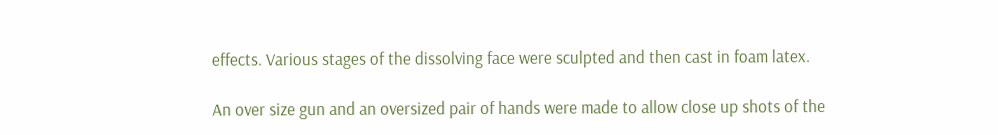effects. Various stages of the dissolving face were sculpted and then cast in foam latex.

An over size gun and an oversized pair of hands were made to allow close up shots of the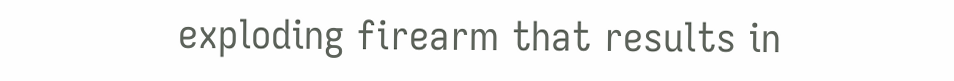exploding firearm that results in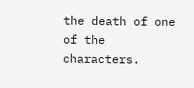the death of one of the characters.